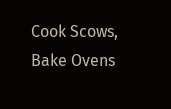Cook Scows, Bake Ovens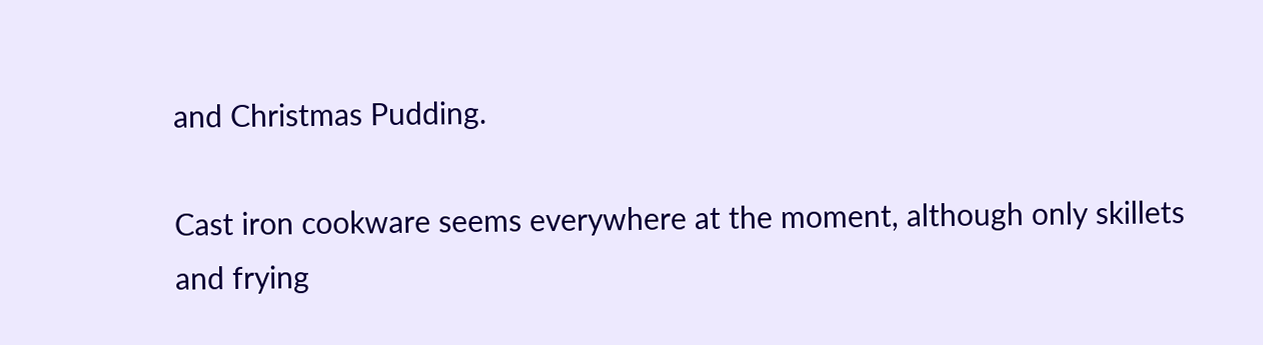and Christmas Pudding.

Cast iron cookware seems everywhere at the moment, although only skillets and frying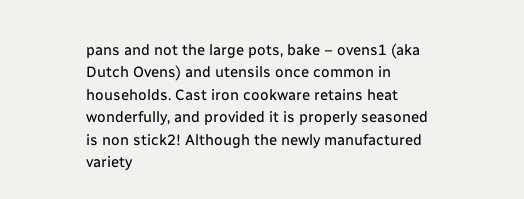pans and not the large pots, bake – ovens1 (aka Dutch Ovens) and utensils once common in households. Cast iron cookware retains heat wonderfully, and provided it is properly seasoned is non stick2! Although the newly manufactured variety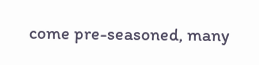come pre-seasoned, many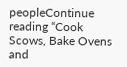peopleContinue reading “Cook Scows, Bake Ovens and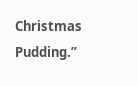Christmas Pudding.”